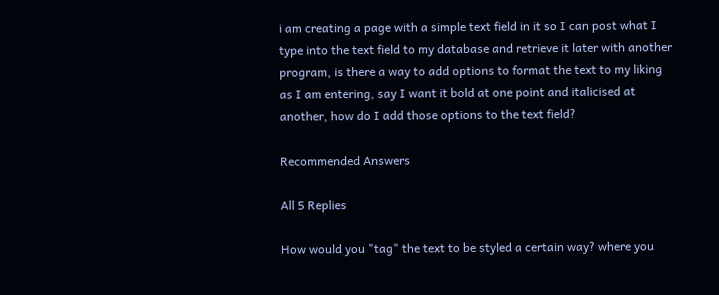i am creating a page with a simple text field in it so I can post what I type into the text field to my database and retrieve it later with another program, is there a way to add options to format the text to my liking as I am entering, say I want it bold at one point and italicised at another, how do I add those options to the text field?

Recommended Answers

All 5 Replies

How would you "tag" the text to be styled a certain way? where you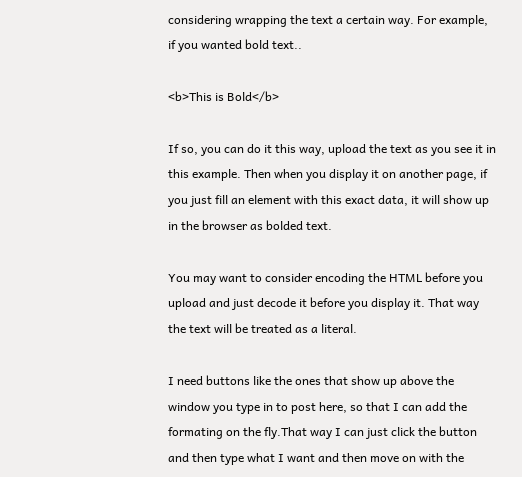considering wrapping the text a certain way. For example, if you wanted bold text..

<b>This is Bold</b>

If so, you can do it this way, upload the text as you see it in this example. Then when you display it on another page, if you just fill an element with this exact data, it will show up in the browser as bolded text.

You may want to consider encoding the HTML before you upload and just decode it before you display it. That way the text will be treated as a literal.

I need buttons like the ones that show up above the window you type in to post here, so that I can add the formating on the fly.That way I can just click the button and then type what I want and then move on with the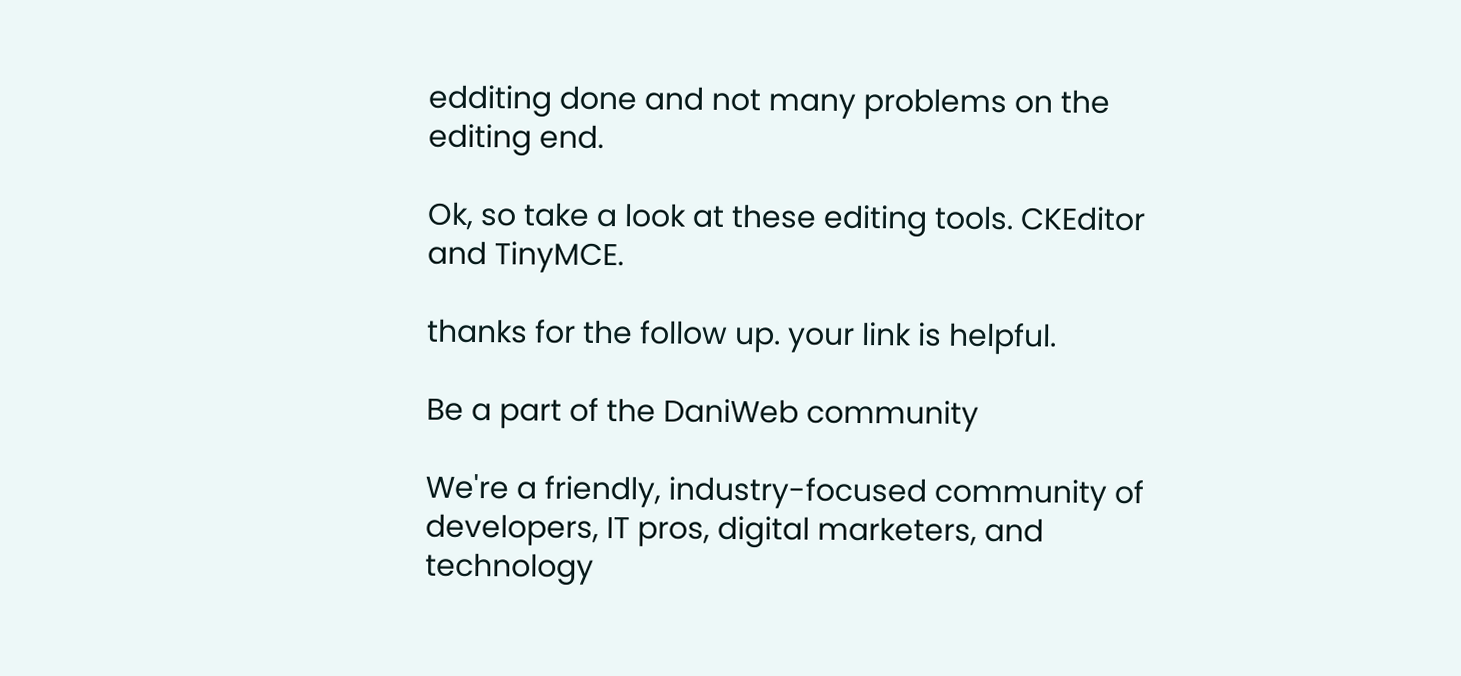edditing done and not many problems on the editing end.

Ok, so take a look at these editing tools. CKEditor and TinyMCE.

thanks for the follow up. your link is helpful.

Be a part of the DaniWeb community

We're a friendly, industry-focused community of developers, IT pros, digital marketers, and technology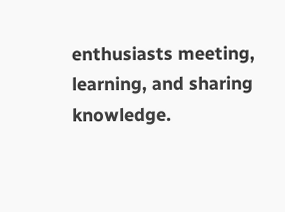enthusiasts meeting, learning, and sharing knowledge.